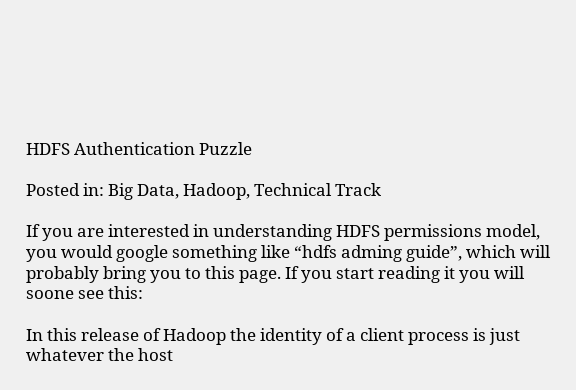HDFS Authentication Puzzle

Posted in: Big Data, Hadoop, Technical Track

If you are interested in understanding HDFS permissions model, you would google something like “hdfs adming guide”, which will probably bring you to this page. If you start reading it you will soone see this:

In this release of Hadoop the identity of a client process is just whatever the host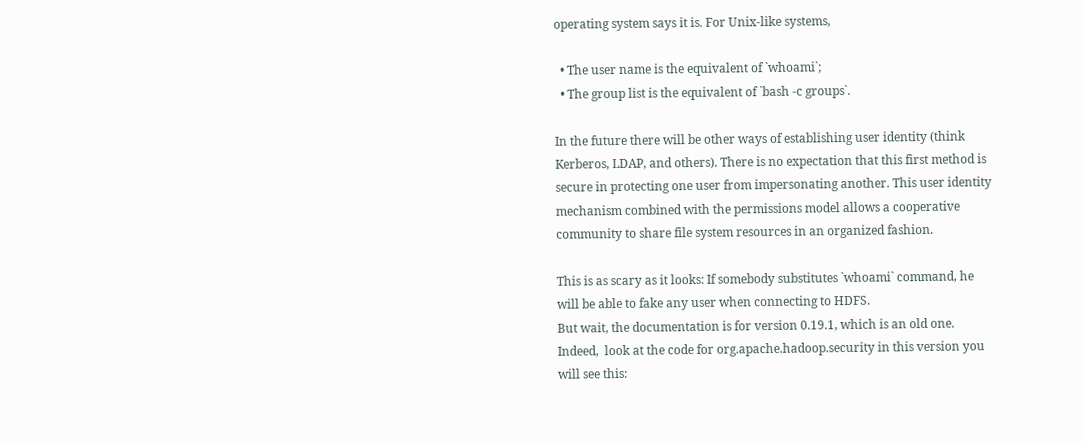operating system says it is. For Unix-like systems,

  • The user name is the equivalent of `whoami`;
  • The group list is the equivalent of `bash -c groups`.

In the future there will be other ways of establishing user identity (think Kerberos, LDAP, and others). There is no expectation that this first method is secure in protecting one user from impersonating another. This user identity mechanism combined with the permissions model allows a cooperative community to share file system resources in an organized fashion.

This is as scary as it looks: If somebody substitutes `whoami` command, he will be able to fake any user when connecting to HDFS.
But wait, the documentation is for version 0.19.1, which is an old one. Indeed,  look at the code for org.apache.hadoop.security in this version you will see this: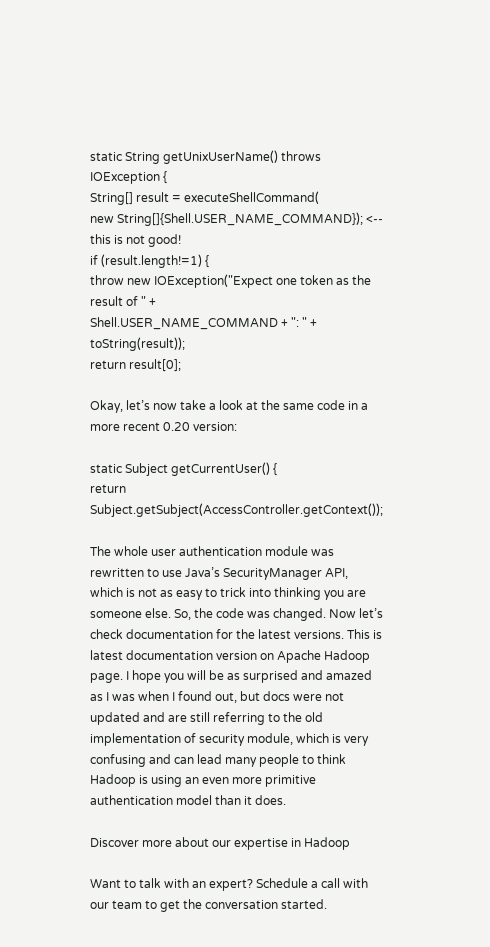static String getUnixUserName() throws IOException {
String[] result = executeShellCommand(
new String[]{Shell.USER_NAME_COMMAND}); <-- this is not good!
if (result.length!=1) {
throw new IOException("Expect one token as the result of " +
Shell.USER_NAME_COMMAND + ": " + toString(result));
return result[0];

Okay, let’s now take a look at the same code in a more recent 0.20 version:

static Subject getCurrentUser() {
return Subject.getSubject(AccessController.getContext());

The whole user authentication module was rewritten to use Java’s SecurityManager API, which is not as easy to trick into thinking you are someone else. So, the code was changed. Now let’s check documentation for the latest versions. This is latest documentation version on Apache Hadoop page. I hope you will be as surprised and amazed as I was when I found out, but docs were not updated and are still referring to the old implementation of security module, which is very confusing and can lead many people to think Hadoop is using an even more primitive authentication model than it does.

Discover more about our expertise in Hadoop

Want to talk with an expert? Schedule a call with our team to get the conversation started.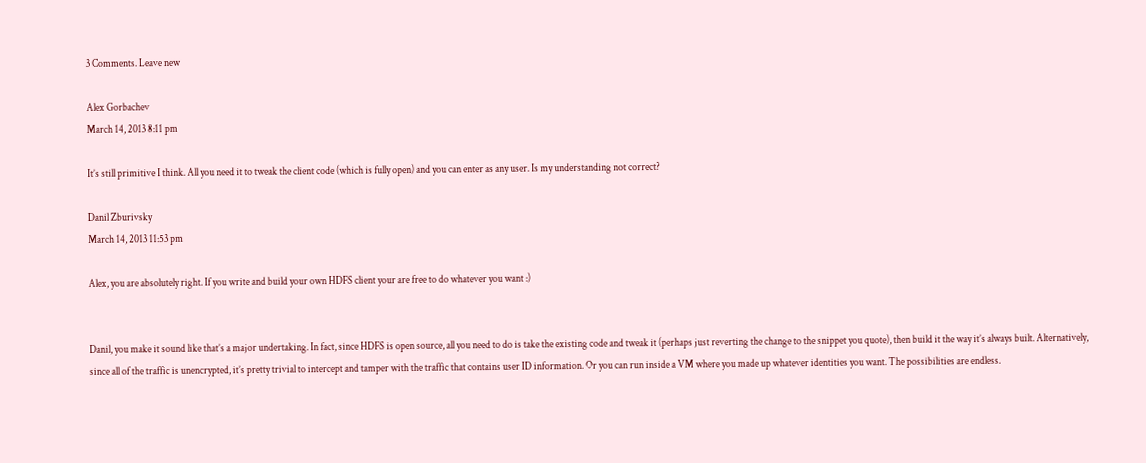3 Comments. Leave new

Alex Gorbachev
March 14, 2013 8:11 pm

It’s still primitive I think. All you need it to tweak the client code (which is fully open) and you can enter as any user. Is my understanding not correct?

Danil Zburivsky
March 14, 2013 11:53 pm

Alex, you are absolutely right. If you write and build your own HDFS client your are free to do whatever you want :)


Danil, you make it sound like that’s a major undertaking. In fact, since HDFS is open source, all you need to do is take the existing code and tweak it (perhaps just reverting the change to the snippet you quote), then build it the way it’s always built. Alternatively, since all of the traffic is unencrypted, it’s pretty trivial to intercept and tamper with the traffic that contains user ID information. Or you can run inside a VM where you made up whatever identities you want. The possibilities are endless.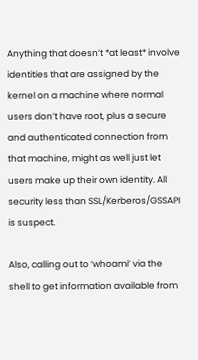Anything that doesn’t *at least* involve identities that are assigned by the kernel on a machine where normal users don’t have root, plus a secure and authenticated connection from that machine, might as well just let users make up their own identity. All security less than SSL/Kerberos/GSSAPI is suspect.

Also, calling out to ‘whoami’ via the shell to get information available from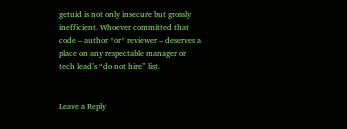getuid is not only insecure but grossly inefficient. Whoever committed that code – author *or* reviewer – deserves a place on any respectable manager or tech lead’s “do not hire” list.


Leave a Reply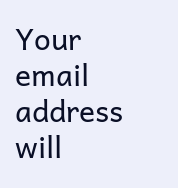Your email address will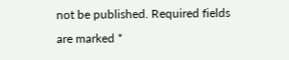not be published. Required fields are marked *